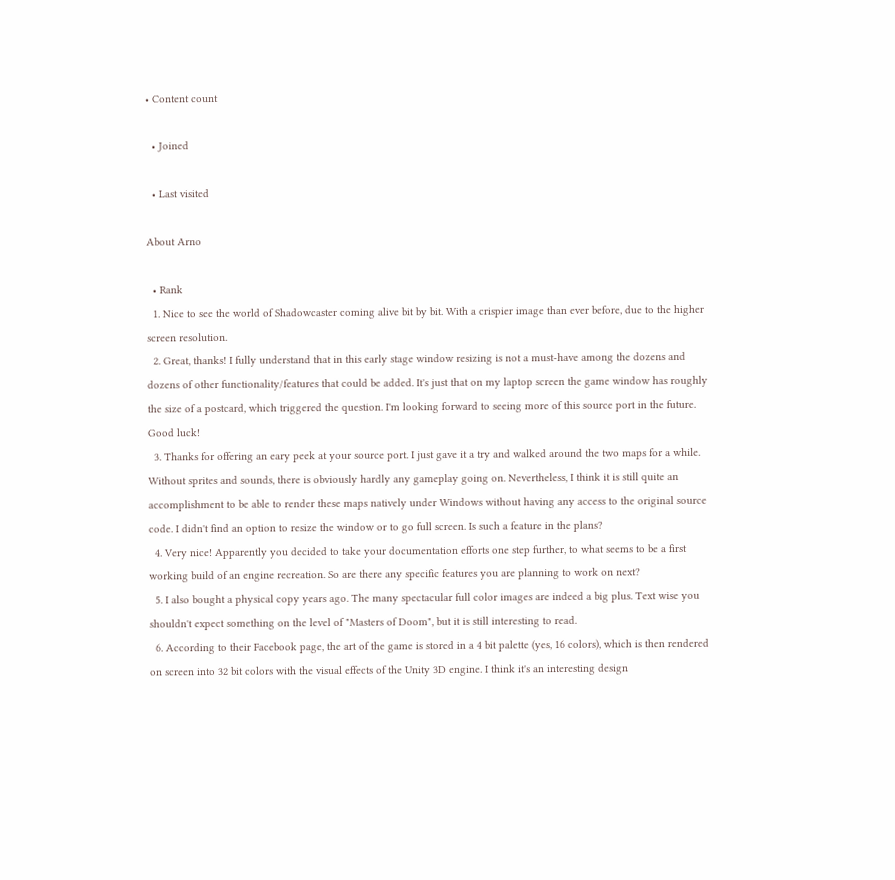• Content count

  • Joined

  • Last visited

About Arno

  • Rank
  1. Nice to see the world of Shadowcaster coming alive bit by bit. With a crispier image than ever before, due to the higher screen resolution.
  2. Great, thanks! I fully understand that in this early stage window resizing is not a must-have among the dozens and dozens of other functionality/features that could be added. It's just that on my laptop screen the game window has roughly the size of a postcard, which triggered the question. I'm looking forward to seeing more of this source port in the future. Good luck!
  3. Thanks for offering an eary peek at your source port. I just gave it a try and walked around the two maps for a while. Without sprites and sounds, there is obviously hardly any gameplay going on. Nevertheless, I think it is still quite an accomplishment to be able to render these maps natively under Windows without having any access to the original source code. I didn't find an option to resize the window or to go full screen. Is such a feature in the plans?
  4. Very nice! Apparently you decided to take your documentation efforts one step further, to what seems to be a first working build of an engine recreation. So are there any specific features you are planning to work on next?
  5. I also bought a physical copy years ago. The many spectacular full color images are indeed a big plus. Text wise you shouldn't expect something on the level of "Masters of Doom", but it is still interesting to read.
  6. According to their Facebook page, the art of the game is stored in a 4 bit palette (yes, 16 colors), which is then rendered on screen into 32 bit colors with the visual effects of the Unity 3D engine. I think it's an interesting design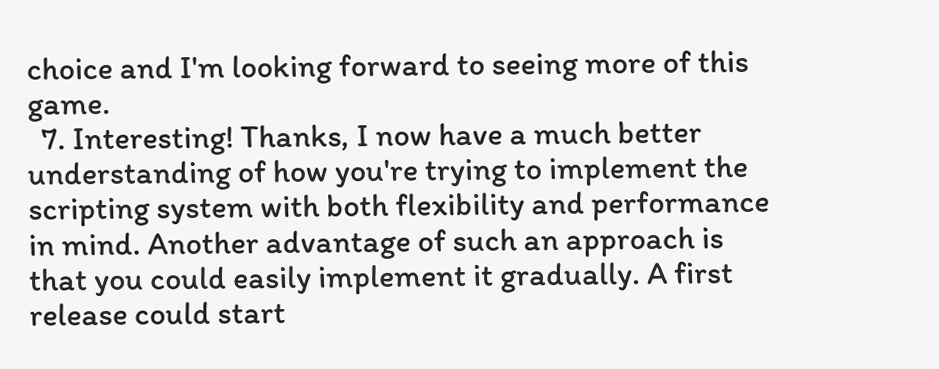choice and I'm looking forward to seeing more of this game.
  7. Interesting! Thanks, I now have a much better understanding of how you're trying to implement the scripting system with both flexibility and performance in mind. Another advantage of such an approach is that you could easily implement it gradually. A first release could start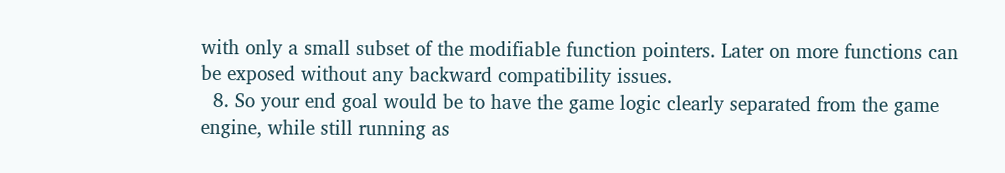with only a small subset of the modifiable function pointers. Later on more functions can be exposed without any backward compatibility issues.
  8. So your end goal would be to have the game logic clearly separated from the game engine, while still running as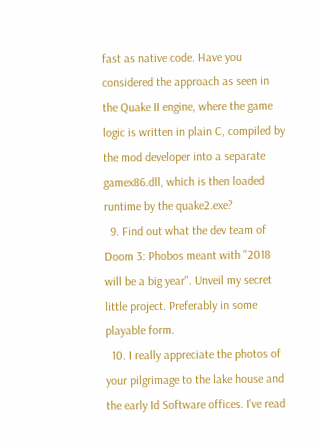fast as native code. Have you considered the approach as seen in the Quake II engine, where the game logic is written in plain C, compiled by the mod developer into a separate gamex86.dll, which is then loaded runtime by the quake2.exe?
  9. Find out what the dev team of Doom 3: Phobos meant with "2018 will be a big year". Unveil my secret little project. Preferably in some playable form.
  10. I really appreciate the photos of your pilgrimage to the lake house and the early Id Software offices. I've read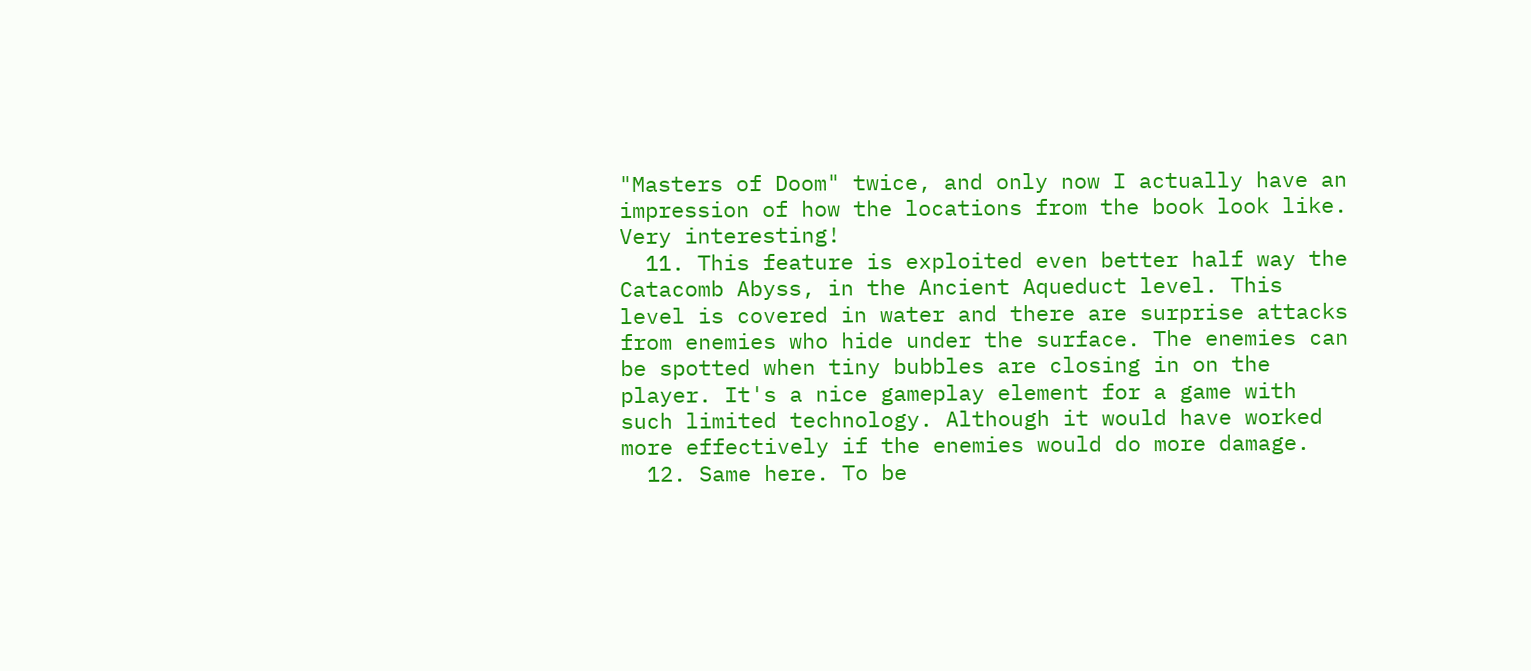"Masters of Doom" twice, and only now I actually have an impression of how the locations from the book look like. Very interesting!
  11. This feature is exploited even better half way the Catacomb Abyss, in the Ancient Aqueduct level. This level is covered in water and there are surprise attacks from enemies who hide under the surface. The enemies can be spotted when tiny bubbles are closing in on the player. It's a nice gameplay element for a game with such limited technology. Although it would have worked more effectively if the enemies would do more damage.
  12. Same here. To be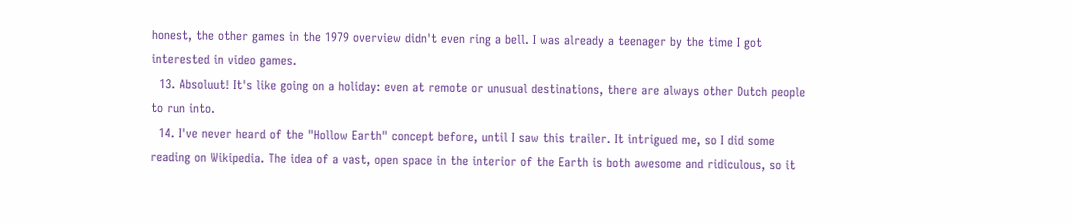honest, the other games in the 1979 overview didn't even ring a bell. I was already a teenager by the time I got interested in video games.
  13. Absoluut! It's like going on a holiday: even at remote or unusual destinations, there are always other Dutch people to run into.
  14. I've never heard of the "Hollow Earth" concept before, until I saw this trailer. It intrigued me, so I did some reading on Wikipedia. The idea of a vast, open space in the interior of the Earth is both awesome and ridiculous, so it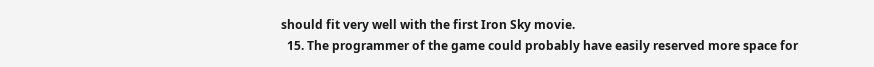should fit very well with the first Iron Sky movie.
  15. The programmer of the game could probably have easily reserved more space for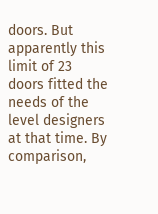doors. But apparently this limit of 23 doors fitted the needs of the level designers at that time. By comparison,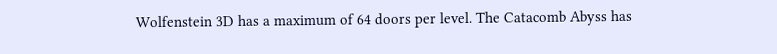Wolfenstein 3D has a maximum of 64 doors per level. The Catacomb Abyss has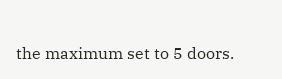the maximum set to 5 doors.